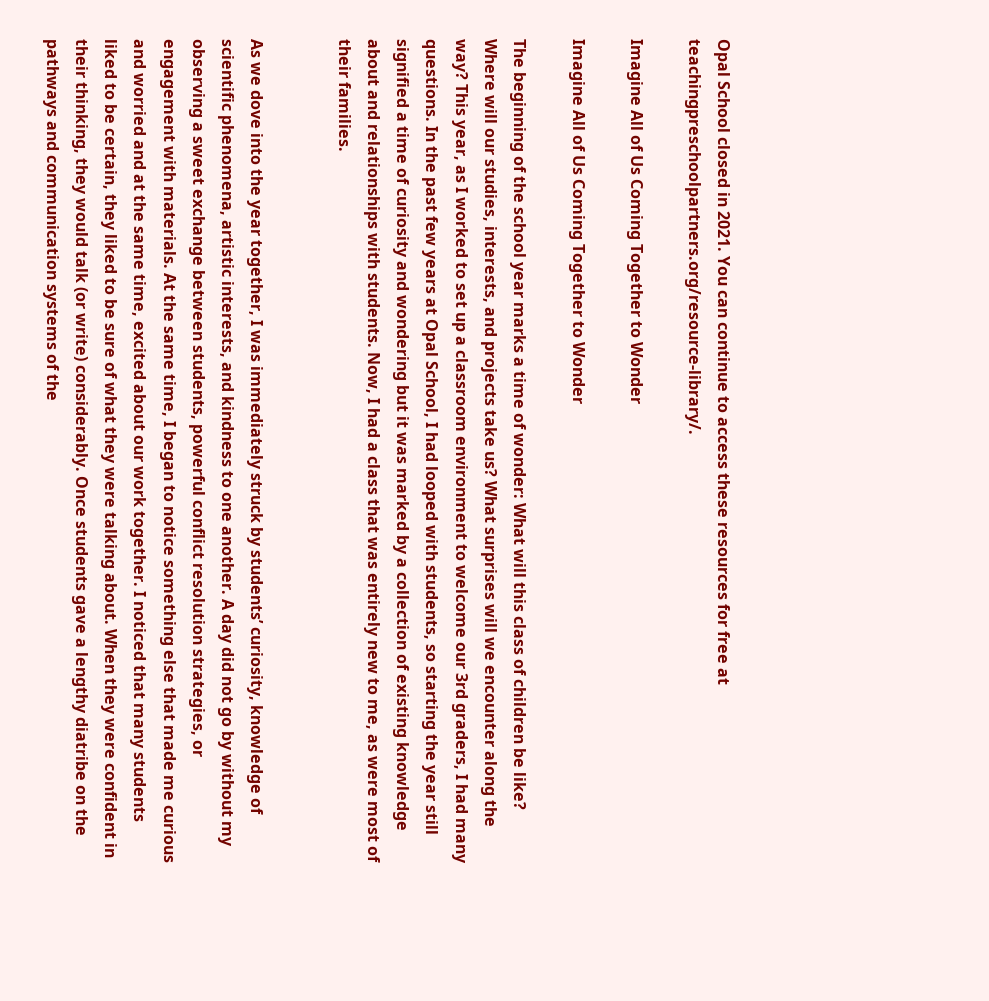Opal School closed in 2021. You can continue to access these resources for free at teachingpreschoolpartners.org/resource-library/.

Imagine All of Us Coming Together to Wonder

Imagine All of Us Coming Together to Wonder

The beginning of the school year marks a time of wonder: What will this class of children be like? Where will our studies, interests, and projects take us? What surprises will we encounter along the way? This year, as I worked to set up a classroom environment to welcome our 3rd graders, I had many questions. In the past few years at Opal School, I had looped with students, so starting the year still signified a time of curiosity and wondering but it was marked by a collection of existing knowledge about and relationships with students. Now, I had a class that was entirely new to me, as were most of their families.


As we dove into the year together, I was immediately struck by students’ curiosity, knowledge of scientific phenomena, artistic interests, and kindness to one another. A day did not go by without my observing a sweet exchange between students, powerful conflict resolution strategies, or engagement with materials. At the same time, I began to notice something else that made me curious and worried and at the same time, excited about our work together. I noticed that many students liked to be certain, they liked to be sure of what they were talking about. When they were confident in their thinking, they would talk (or write) considerably. Once students gave a lengthy diatribe on the pathways and communication systems of the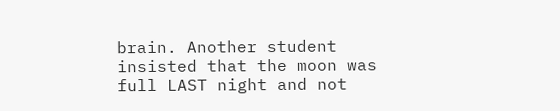brain. Another student insisted that the moon was full LAST night and not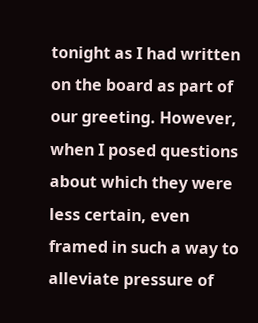tonight as I had written on the board as part of our greeting. However, when I posed questions about which they were less certain, even framed in such a way to alleviate pressure of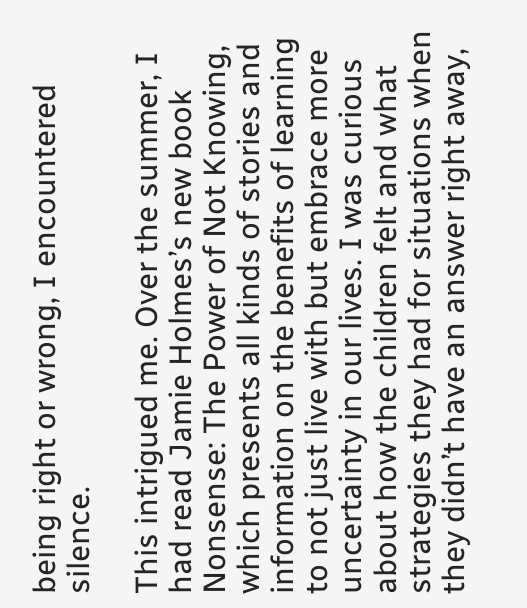being right or wrong, I encountered silence.

This intrigued me. Over the summer, I had read Jamie Holmes’s new book Nonsense: The Power of Not Knowing, which presents all kinds of stories and information on the benefits of learning to not just live with but embrace more uncertainty in our lives. I was curious about how the children felt and what strategies they had for situations when they didn’t have an answer right away,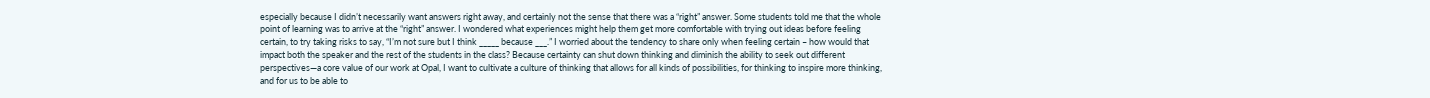especially because I didn’t necessarily want answers right away, and certainly not the sense that there was a “right” answer. Some students told me that the whole point of learning was to arrive at the “right” answer. I wondered what experiences might help them get more comfortable with trying out ideas before feeling certain, to try taking risks to say, “I’m not sure but I think _____ because ___.” I worried about the tendency to share only when feeling certain – how would that impact both the speaker and the rest of the students in the class? Because certainty can shut down thinking and diminish the ability to seek out different perspectives—a core value of our work at Opal, I want to cultivate a culture of thinking that allows for all kinds of possibilities, for thinking to inspire more thinking, and for us to be able to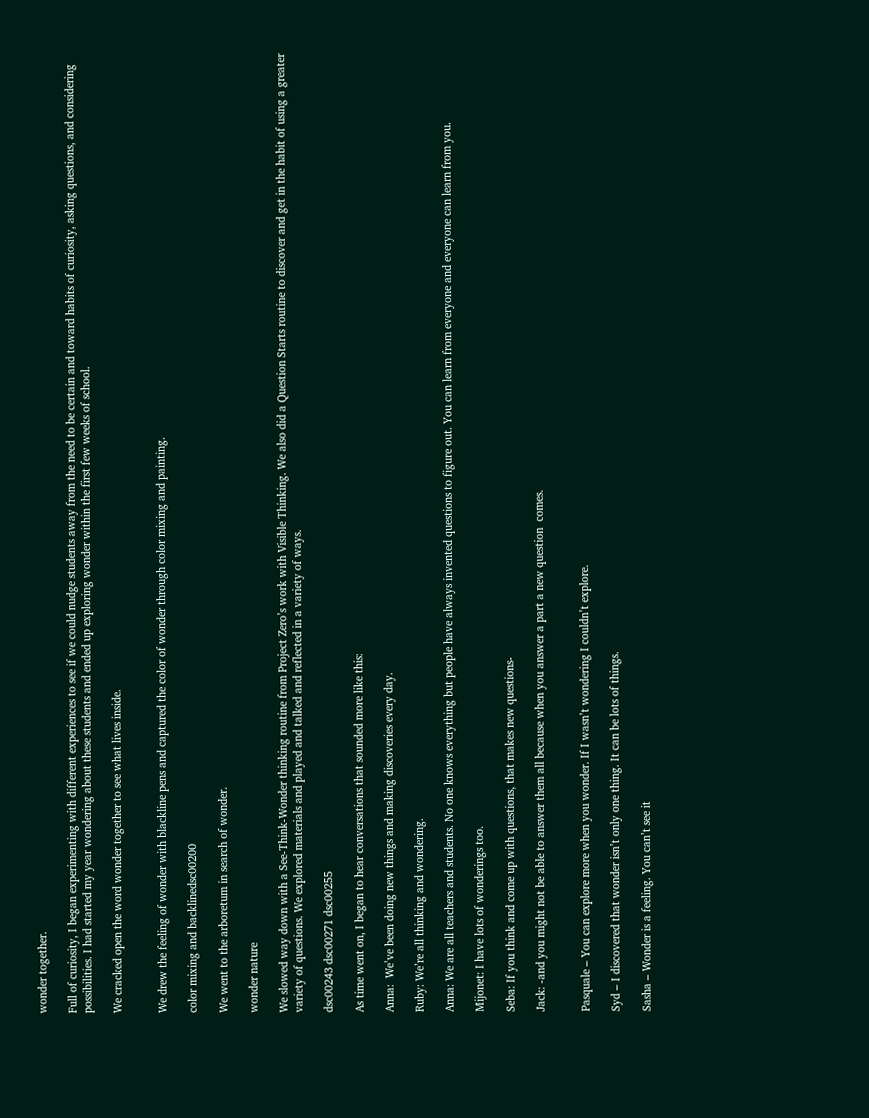wonder together.

Full of curiosity, I began experimenting with different experiences to see if we could nudge students away from the need to be certain and toward habits of curiosity, asking questions, and considering possibilities. I had started my year wondering about these students and ended up exploring wonder within the first few weeks of school.

We cracked open the word wonder together to see what lives inside.


We drew the feeling of wonder with blackline pens and captured the color of wonder through color mixing and painting.

color mixing and backlinedsc00200

We went to the arboretum in search of wonder.

wonder nature

We slowed way down with a See-Think-Wonder thinking routine from Project Zero’s work with Visible Thinking. We also did a Question Starts routine to discover and get in the habit of using a greater variety of questions. We explored materials and played and talked and reflected in a variety of ways.

dsc00243 dsc00271 dsc00255

As time went on, I began to hear conversations that sounded more like this:

Anna:  We’ve been doing new things and making discoveries every day.

Ruby: We’re all thinking and wondering.

Anna: We are all teachers and students. No one knows everything but people have always invented questions to figure out. You can learn from everyone and everyone can learn from you.

Mijonet: I have lots of wonderings too.

Seba: If you think and come up with questions, that makes new questions-

Jack: -and you might not be able to answer them all because when you answer a part a new question  comes.


Pasquale – You can explore more when you wonder. If I wasn’t wondering I couldn’t explore.

Syd – I discovered that wonder isn’t only one thing. It can be lots of things.

Sasha – Wonder is a feeling. You can’t see it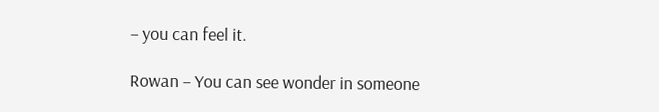– you can feel it.

Rowan – You can see wonder in someone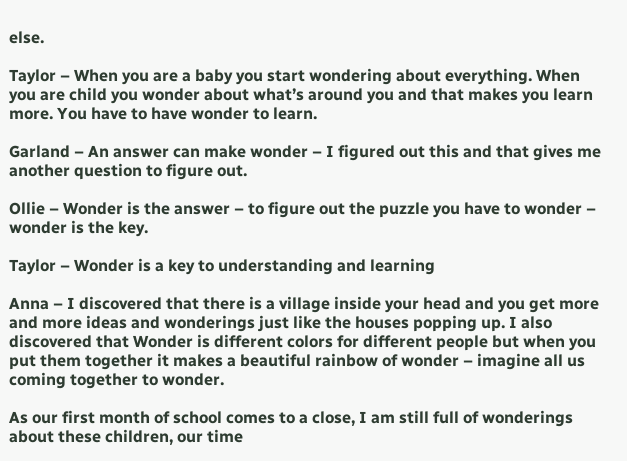else.

Taylor – When you are a baby you start wondering about everything. When you are child you wonder about what’s around you and that makes you learn more. You have to have wonder to learn.

Garland – An answer can make wonder – I figured out this and that gives me another question to figure out.

Ollie – Wonder is the answer – to figure out the puzzle you have to wonder – wonder is the key.

Taylor – Wonder is a key to understanding and learning

Anna – I discovered that there is a village inside your head and you get more and more ideas and wonderings just like the houses popping up. I also discovered that Wonder is different colors for different people but when you put them together it makes a beautiful rainbow of wonder – imagine all us coming together to wonder.

As our first month of school comes to a close, I am still full of wonderings about these children, our time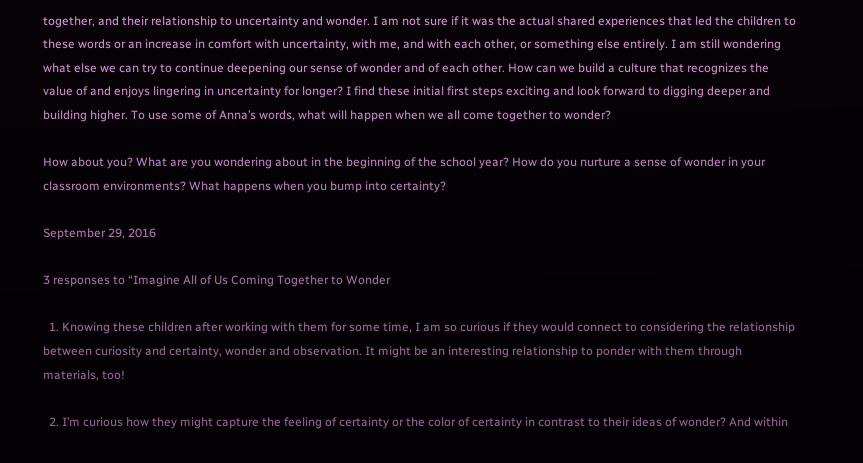together, and their relationship to uncertainty and wonder. I am not sure if it was the actual shared experiences that led the children to these words or an increase in comfort with uncertainty, with me, and with each other, or something else entirely. I am still wondering what else we can try to continue deepening our sense of wonder and of each other. How can we build a culture that recognizes the value of and enjoys lingering in uncertainty for longer? I find these initial first steps exciting and look forward to digging deeper and building higher. To use some of Anna’s words, what will happen when we all come together to wonder?

How about you? What are you wondering about in the beginning of the school year? How do you nurture a sense of wonder in your classroom environments? What happens when you bump into certainty?

September 29, 2016

3 responses to “Imagine All of Us Coming Together to Wonder

  1. Knowing these children after working with them for some time, I am so curious if they would connect to considering the relationship between curiosity and certainty, wonder and observation. It might be an interesting relationship to ponder with them through materials, too!

  2. I’m curious how they might capture the feeling of certainty or the color of certainty in contrast to their ideas of wonder? And within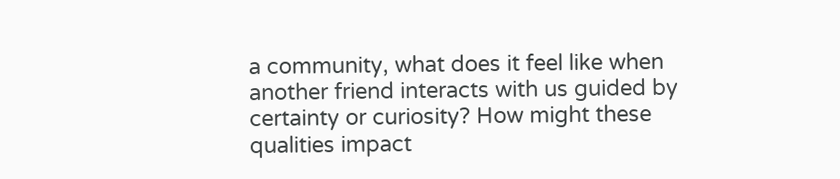a community, what does it feel like when another friend interacts with us guided by certainty or curiosity? How might these qualities impact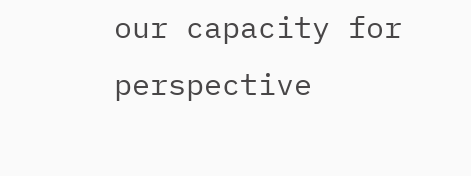our capacity for perspective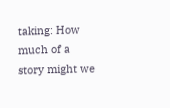taking: How much of a story might we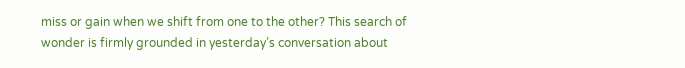miss or gain when we shift from one to the other? This search of wonder is firmly grounded in yesterday’s conversation about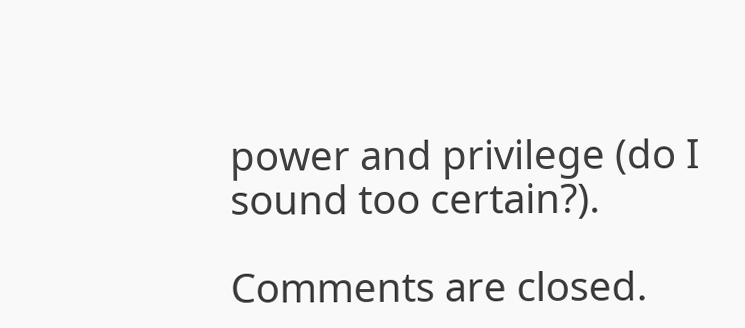power and privilege (do I sound too certain?).

Comments are closed.